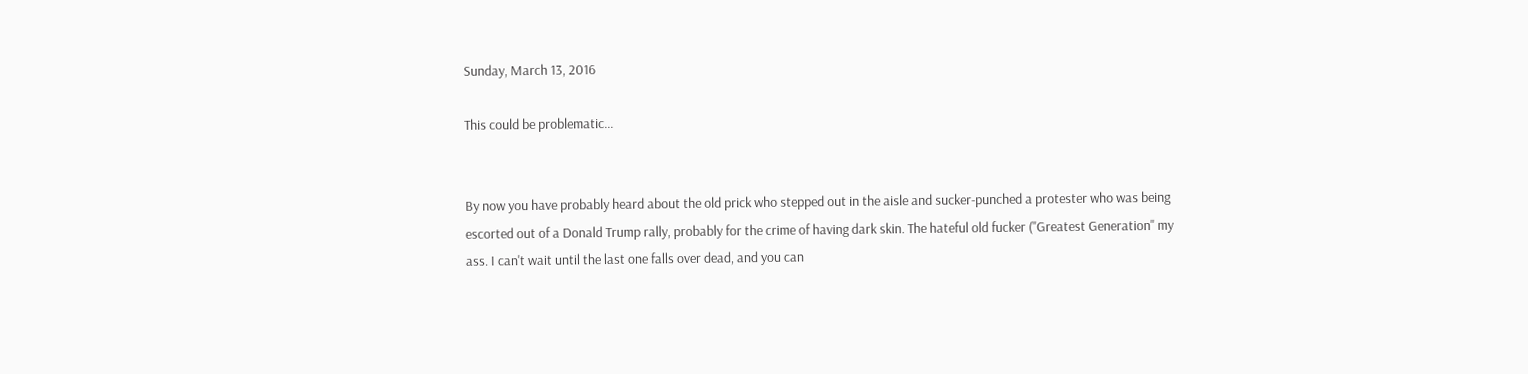Sunday, March 13, 2016

This could be problematic...


By now you have probably heard about the old prick who stepped out in the aisle and sucker-punched a protester who was being escorted out of a Donald Trump rally, probably for the crime of having dark skin. The hateful old fucker ("Greatest Generation" my ass. I can't wait until the last one falls over dead, and you can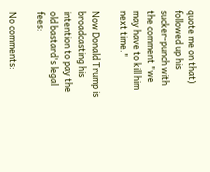quote me on that) followed up his sucker-punch with the comment "we may have to kill him next time."

Now Donald Trump is broadcasting his intention to pay the old bastard's legal fees:

No comments: